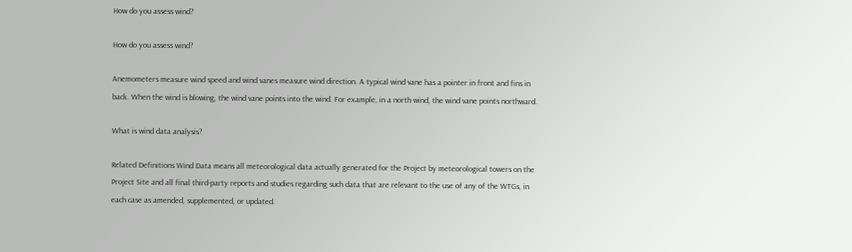How do you assess wind?

How do you assess wind?

Anemometers measure wind speed and wind vanes measure wind direction. A typical wind vane has a pointer in front and fins in back. When the wind is blowing, the wind vane points into the wind. For example, in a north wind, the wind vane points northward.

What is wind data analysis?

Related Definitions Wind Data means all meteorological data actually generated for the Project by meteorological towers on the Project Site and all final third-party reports and studies regarding such data that are relevant to the use of any of the WTGs, in each case as amended, supplemented, or updated.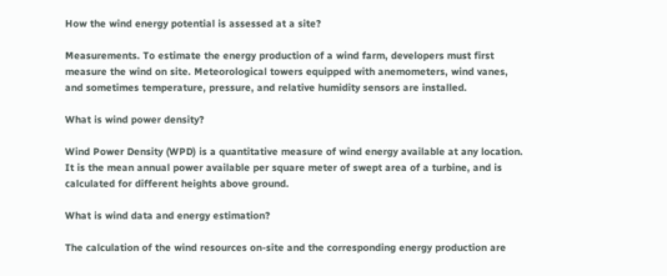How the wind energy potential is assessed at a site?

Measurements. To estimate the energy production of a wind farm, developers must first measure the wind on site. Meteorological towers equipped with anemometers, wind vanes, and sometimes temperature, pressure, and relative humidity sensors are installed.

What is wind power density?

Wind Power Density (WPD) is a quantitative measure of wind energy available at any location. It is the mean annual power available per square meter of swept area of a turbine, and is calculated for different heights above ground.

What is wind data and energy estimation?

The calculation of the wind resources on-site and the corresponding energy production are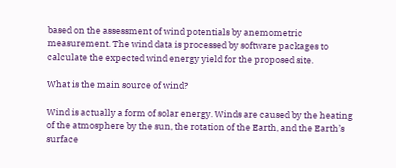based on the assessment of wind potentials by anemometric measurement. The wind data is processed by software packages to calculate the expected wind energy yield for the proposed site.

What is the main source of wind?

Wind is actually a form of solar energy. Winds are caused by the heating of the atmosphere by the sun, the rotation of the Earth, and the Earth’s surface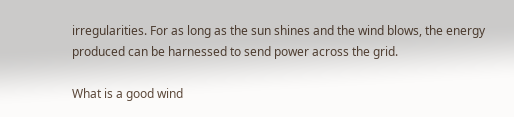irregularities. For as long as the sun shines and the wind blows, the energy produced can be harnessed to send power across the grid.

What is a good wind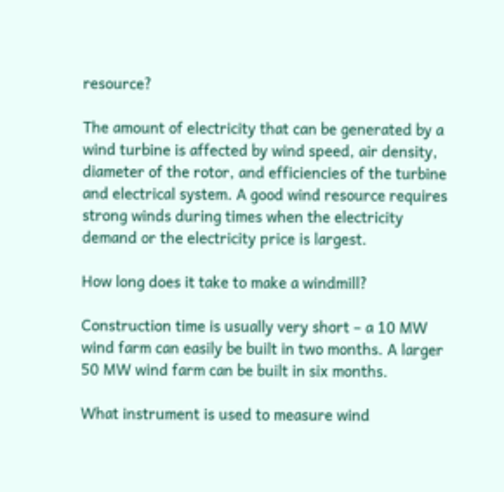resource?

The amount of electricity that can be generated by a wind turbine is affected by wind speed, air density, diameter of the rotor, and efficiencies of the turbine and electrical system. A good wind resource requires strong winds during times when the electricity demand or the electricity price is largest.

How long does it take to make a windmill?

Construction time is usually very short – a 10 MW wind farm can easily be built in two months. A larger 50 MW wind farm can be built in six months.

What instrument is used to measure wind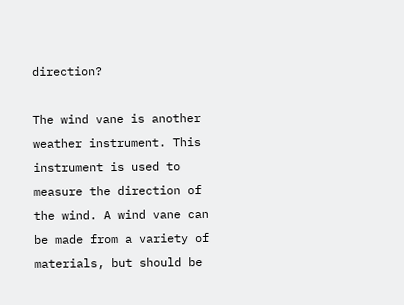direction?

The wind vane is another weather instrument. This instrument is used to measure the direction of the wind. A wind vane can be made from a variety of materials, but should be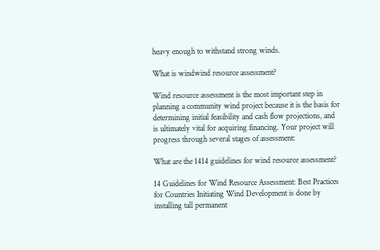heavy enough to withstand strong winds.

What is windwind resource assessment?

Wind resource assessment is the most important step in planning a community wind project because it is the basis for determining initial feasibility and cash flow projections, and is ultimately vital for acquiring financing. Your project will progress through several stages of assessment:

What are the 1414 guidelines for wind resource assessment?

14 Guidelines for Wind Resource Assessment: Best Practices for Countries Initiating Wind Development is done by installing tall permanent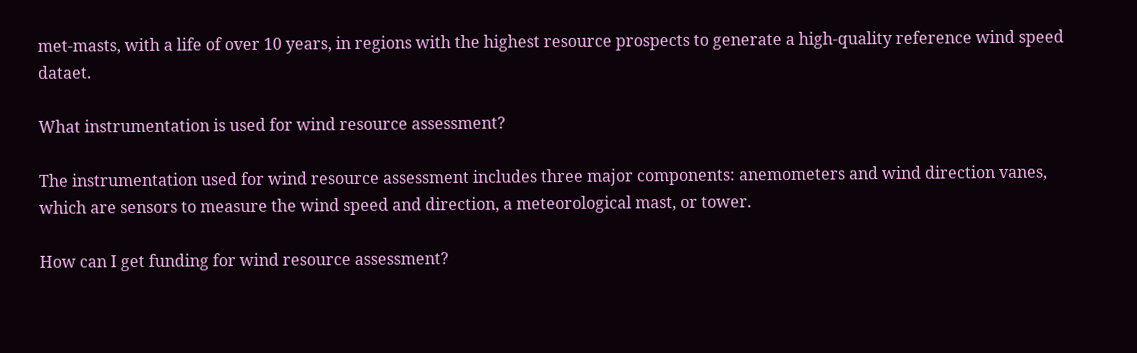met-masts, with a life of over 10 years, in regions with the highest resource prospects to generate a high-quality reference wind speed dataet.

What instrumentation is used for wind resource assessment?

The instrumentation used for wind resource assessment includes three major components: anemometers and wind direction vanes, which are sensors to measure the wind speed and direction, a meteorological mast, or tower.

How can I get funding for wind resource assessment?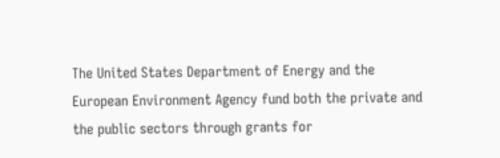The United States Department of Energy and the European Environment Agency fund both the private and the public sectors through grants for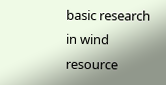basic research in wind resource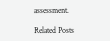assessment.

Related Posts